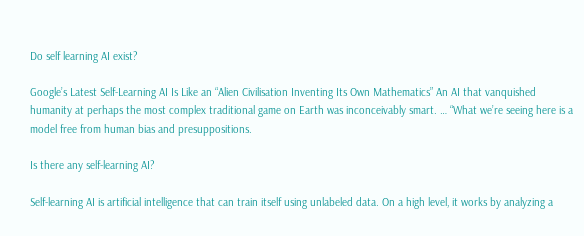Do self learning AI exist?

Google’s Latest Self-Learning AI Is Like an “Alien Civilisation Inventing Its Own Mathematics” An AI that vanquished humanity at perhaps the most complex traditional game on Earth was inconceivably smart. … “What we’re seeing here is a model free from human bias and presuppositions.

Is there any self-learning AI?

Self-learning AI is artificial intelligence that can train itself using unlabeled data. On a high level, it works by analyzing a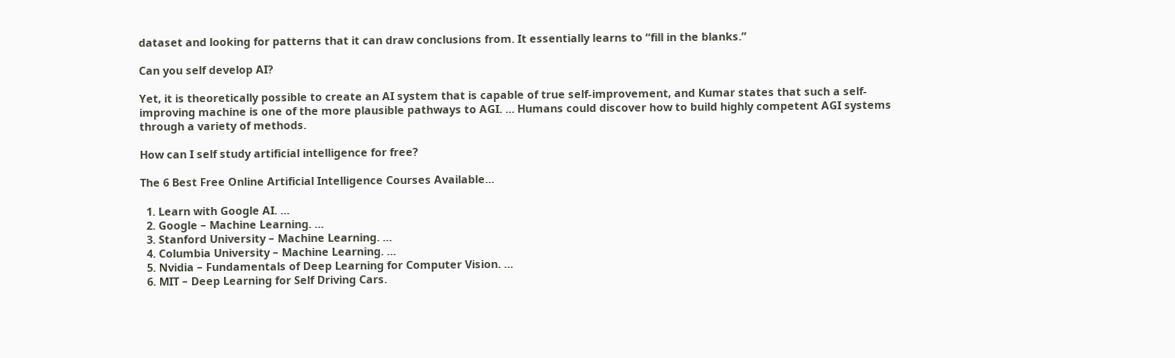dataset and looking for patterns that it can draw conclusions from. It essentially learns to “fill in the blanks.”

Can you self develop AI?

Yet, it is theoretically possible to create an AI system that is capable of true self-improvement, and Kumar states that such a self-improving machine is one of the more plausible pathways to AGI. … Humans could discover how to build highly competent AGI systems through a variety of methods.

How can I self study artificial intelligence for free?

The 6 Best Free Online Artificial Intelligence Courses Available…

  1. Learn with Google AI. …
  2. Google – Machine Learning. …
  3. Stanford University – Machine Learning. …
  4. Columbia University – Machine Learning. …
  5. Nvidia – Fundamentals of Deep Learning for Computer Vision. …
  6. MIT – Deep Learning for Self Driving Cars.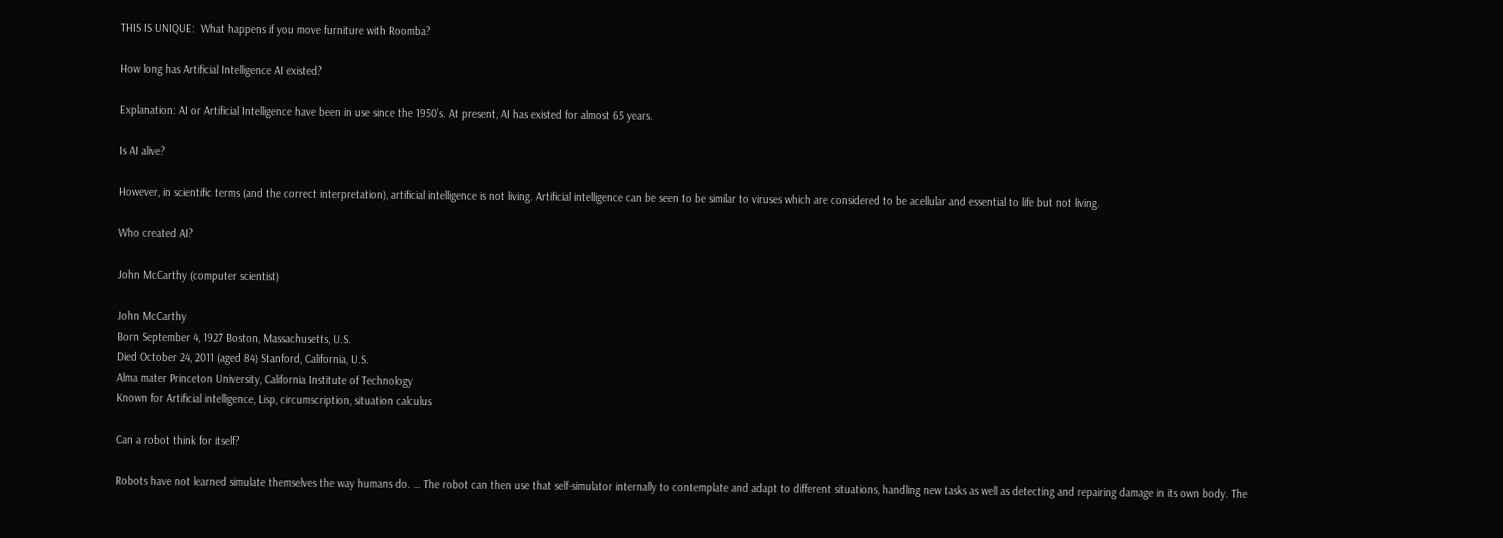THIS IS UNIQUE:  What happens if you move furniture with Roomba?

How long has Artificial Intelligence AI existed?

Explanation: AI or Artificial Intelligence have been in use since the 1950’s. At present, AI has existed for almost 65 years.

Is AI alive?

However, in scientific terms (and the correct interpretation), artificial intelligence is not living. Artificial intelligence can be seen to be similar to viruses which are considered to be acellular and essential to life but not living.

Who created AI?

John McCarthy (computer scientist)

John McCarthy
Born September 4, 1927 Boston, Massachusetts, U.S.
Died October 24, 2011 (aged 84) Stanford, California, U.S.
Alma mater Princeton University, California Institute of Technology
Known for Artificial intelligence, Lisp, circumscription, situation calculus

Can a robot think for itself?

Robots have not learned simulate themselves the way humans do. … The robot can then use that self-simulator internally to contemplate and adapt to different situations, handling new tasks as well as detecting and repairing damage in its own body. The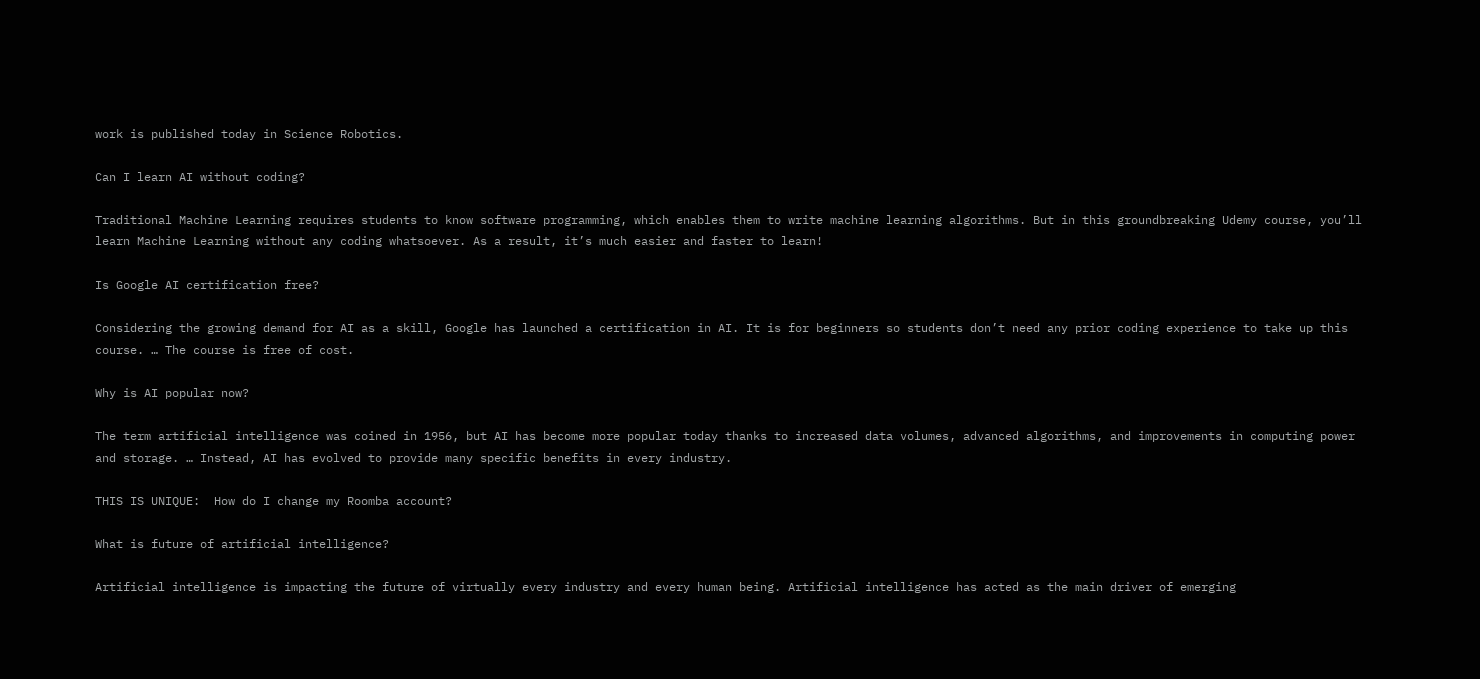work is published today in Science Robotics.

Can I learn AI without coding?

Traditional Machine Learning requires students to know software programming, which enables them to write machine learning algorithms. But in this groundbreaking Udemy course, you’ll learn Machine Learning without any coding whatsoever. As a result, it’s much easier and faster to learn!

Is Google AI certification free?

Considering the growing demand for AI as a skill, Google has launched a certification in AI. It is for beginners so students don’t need any prior coding experience to take up this course. … The course is free of cost.

Why is AI popular now?

The term artificial intelligence was coined in 1956, but AI has become more popular today thanks to increased data volumes, advanced algorithms, and improvements in computing power and storage. … Instead, AI has evolved to provide many specific benefits in every industry.

THIS IS UNIQUE:  How do I change my Roomba account?

What is future of artificial intelligence?

Artificial intelligence is impacting the future of virtually every industry and every human being. Artificial intelligence has acted as the main driver of emerging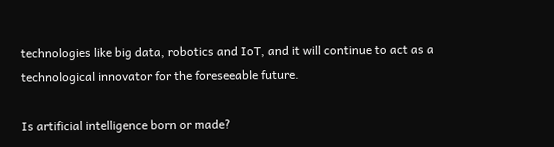technologies like big data, robotics and IoT, and it will continue to act as a technological innovator for the foreseeable future.

Is artificial intelligence born or made?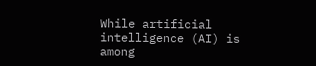While artificial intelligence (AI) is among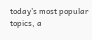today’s most popular topics, a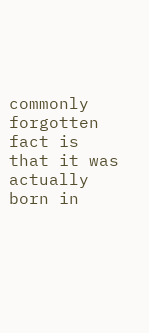commonly forgotten fact is that it was actually born in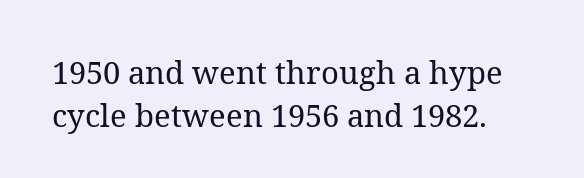1950 and went through a hype cycle between 1956 and 1982.